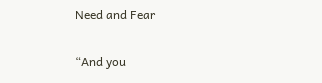Need and Fear

“And you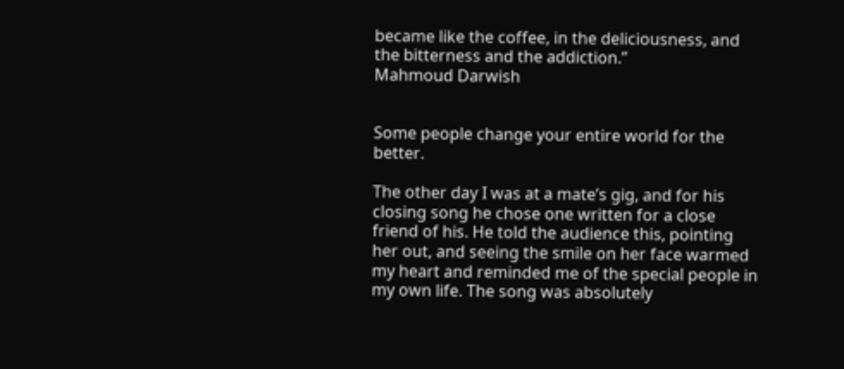became like the coffee, in the deliciousness, and the bitterness and the addiction.”
Mahmoud Darwish


Some people change your entire world for the better.

The other day I was at a mate’s gig, and for his closing song he chose one written for a close friend of his. He told the audience this, pointing her out, and seeing the smile on her face warmed my heart and reminded me of the special people in my own life. The song was absolutely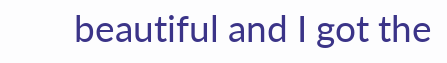beautiful and I got the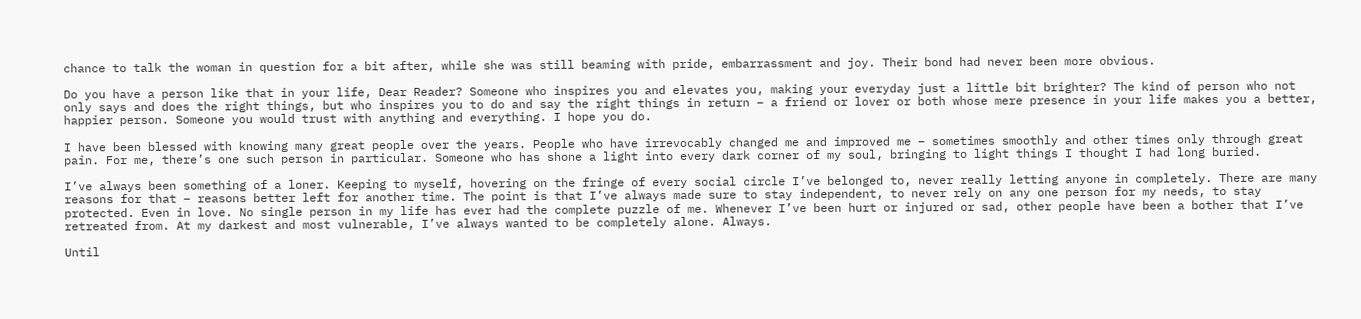chance to talk the woman in question for a bit after, while she was still beaming with pride, embarrassment and joy. Their bond had never been more obvious.

Do you have a person like that in your life, Dear Reader? Someone who inspires you and elevates you, making your everyday just a little bit brighter? The kind of person who not only says and does the right things, but who inspires you to do and say the right things in return – a friend or lover or both whose mere presence in your life makes you a better, happier person. Someone you would trust with anything and everything. I hope you do.

I have been blessed with knowing many great people over the years. People who have irrevocably changed me and improved me – sometimes smoothly and other times only through great pain. For me, there’s one such person in particular. Someone who has shone a light into every dark corner of my soul, bringing to light things I thought I had long buried.

I’ve always been something of a loner. Keeping to myself, hovering on the fringe of every social circle I’ve belonged to, never really letting anyone in completely. There are many reasons for that – reasons better left for another time. The point is that I’ve always made sure to stay independent, to never rely on any one person for my needs, to stay protected. Even in love. No single person in my life has ever had the complete puzzle of me. Whenever I’ve been hurt or injured or sad, other people have been a bother that I’ve retreated from. At my darkest and most vulnerable, I’ve always wanted to be completely alone. Always.

Until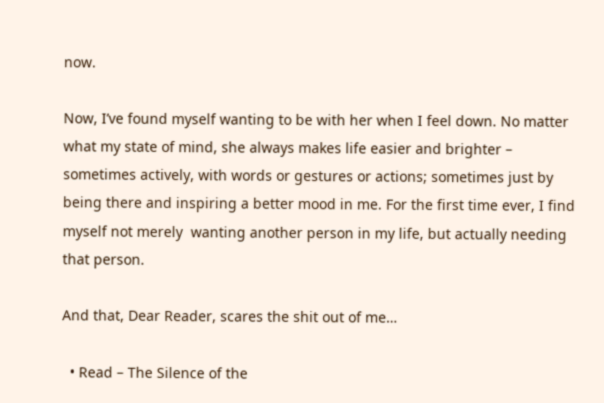now.

Now, I’ve found myself wanting to be with her when I feel down. No matter what my state of mind, she always makes life easier and brighter – sometimes actively, with words or gestures or actions; sometimes just by being there and inspiring a better mood in me. For the first time ever, I find myself not merely  wanting another person in my life, but actually needing that person.

And that, Dear Reader, scares the shit out of me…

  • Read – The Silence of the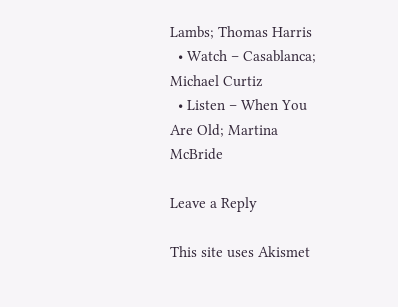Lambs; Thomas Harris
  • Watch – Casablanca; Michael Curtiz
  • Listen – When You Are Old; Martina McBride

Leave a Reply

This site uses Akismet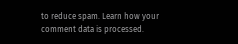to reduce spam. Learn how your comment data is processed.